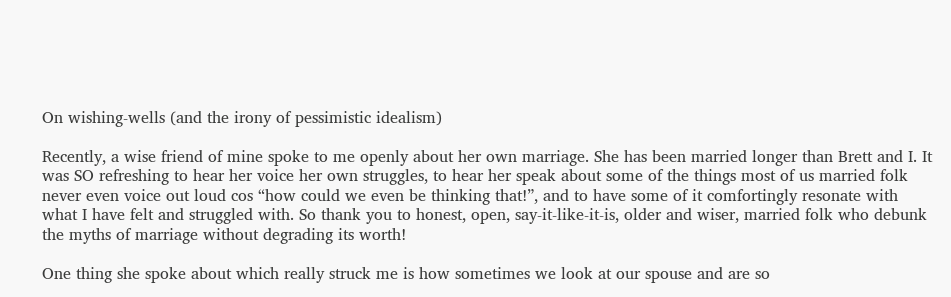On wishing-wells (and the irony of pessimistic idealism)

Recently, a wise friend of mine spoke to me openly about her own marriage. She has been married longer than Brett and I. It was SO refreshing to hear her voice her own struggles, to hear her speak about some of the things most of us married folk never even voice out loud cos “how could we even be thinking that!”, and to have some of it comfortingly resonate with what I have felt and struggled with. So thank you to honest, open, say-it-like-it-is, older and wiser, married folk who debunk the myths of marriage without degrading its worth!

One thing she spoke about which really struck me is how sometimes we look at our spouse and are so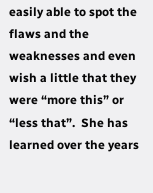easily able to spot the flaws and the weaknesses and even wish a little that they were “more this” or “less that”.  She has learned over the years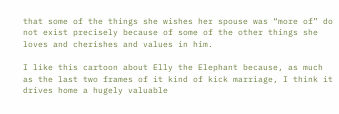that some of the things she wishes her spouse was “more of” do not exist precisely because of some of the other things she loves and cherishes and values in him.

I like this cartoon about Elly the Elephant because, as much as the last two frames of it kind of kick marriage, I think it drives home a hugely valuable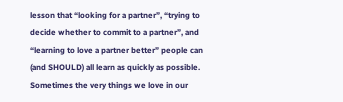lesson that “looking for a partner”, “trying to decide whether to commit to a partner”, and “learning to love a partner better” people can (and SHOULD) all learn as quickly as possible. Sometimes the very things we love in our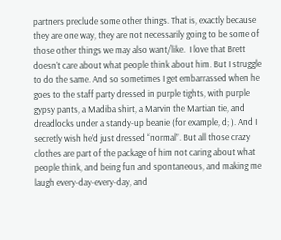partners preclude some other things. That is, exactly because they are one way, they are not necessarily going to be some of those other things we may also want/like.  I love that Brett doesn’t care about what people think about him. But I struggle to do the same. And so sometimes I get embarrassed when he goes to the staff party dressed in purple tights, with purple gypsy pants, a Madiba shirt, a Marvin the Martian tie, and dreadlocks under a standy-up beanie (for example, d; ). And I secretly wish he’d just dressed “normal”. But all those crazy clothes are part of the package of him not caring about what people think, and being fun and spontaneous, and making me laugh every-day-every-day, and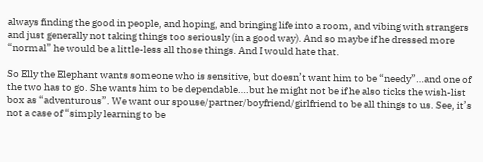always finding the good in people, and hoping, and bringing life into a room, and vibing with strangers and just generally not taking things too seriously (in a good way). And so maybe if he dressed more “normal” he would be a little-less all those things. And I would hate that.

So Elly the Elephant wants someone who is sensitive, but doesn’t want him to be “needy”…and one of the two has to go. She wants him to be dependable….but he might not be if he also ticks the wish-list box as “adventurous”. We want our spouse/partner/boyfriend/girlfriend to be all things to us. See, it’s not a case of “simply learning to be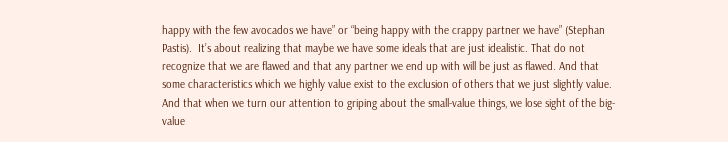happy with the few avocados we have” or “being happy with the crappy partner we have” (Stephan Pastis).  It’s about realizing that maybe we have some ideals that are just idealistic. That do not recognize that we are flawed and that any partner we end up with will be just as flawed. And that some characteristics which we highly value exist to the exclusion of others that we just slightly value. And that when we turn our attention to griping about the small-value things, we lose sight of the big-value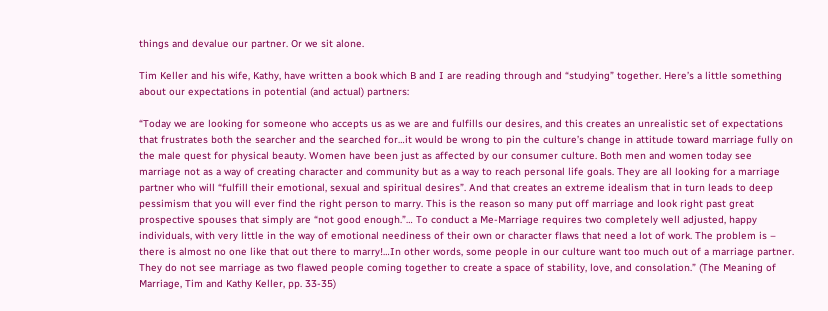things and devalue our partner. Or we sit alone.

Tim Keller and his wife, Kathy, have written a book which B and I are reading through and “studying” together. Here’s a little something about our expectations in potential (and actual) partners:

“Today we are looking for someone who accepts us as we are and fulfills our desires, and this creates an unrealistic set of expectations that frustrates both the searcher and the searched for…it would be wrong to pin the culture’s change in attitude toward marriage fully on the male quest for physical beauty. Women have been just as affected by our consumer culture. Both men and women today see marriage not as a way of creating character and community but as a way to reach personal life goals. They are all looking for a marriage partner who will “fulfill their emotional, sexual and spiritual desires”. And that creates an extreme idealism that in turn leads to deep pessimism that you will ever find the right person to marry. This is the reason so many put off marriage and look right past great prospective spouses that simply are “not good enough.”… To conduct a Me-Marriage requires two completely well adjusted, happy individuals, with very little in the way of emotional neediness of their own or character flaws that need a lot of work. The problem is – there is almost no one like that out there to marry!…In other words, some people in our culture want too much out of a marriage partner. They do not see marriage as two flawed people coming together to create a space of stability, love, and consolation.” (The Meaning of Marriage, Tim and Kathy Keller, pp. 33-35)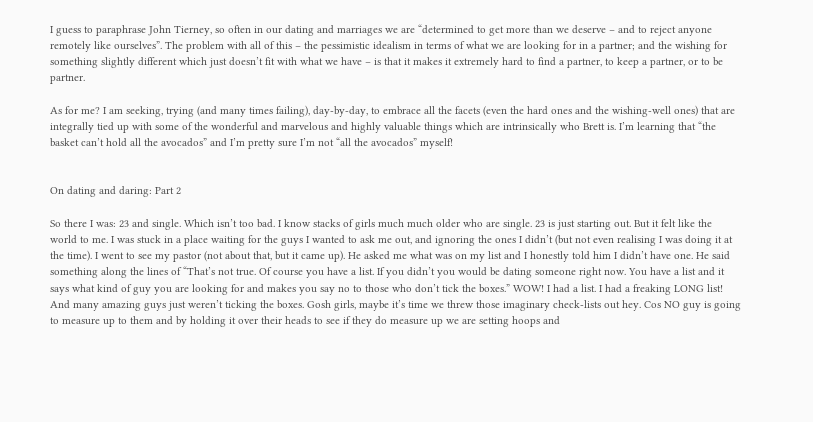I guess to paraphrase John Tierney, so often in our dating and marriages we are “determined to get more than we deserve – and to reject anyone remotely like ourselves”. The problem with all of this – the pessimistic idealism in terms of what we are looking for in a partner; and the wishing for something slightly different which just doesn’t fit with what we have – is that it makes it extremely hard to find a partner, to keep a partner, or to be partner.

As for me? I am seeking, trying (and many times failing), day-by-day, to embrace all the facets (even the hard ones and the wishing-well ones) that are integrally tied up with some of the wonderful and marvelous and highly valuable things which are intrinsically who Brett is. I’m learning that “the basket can’t hold all the avocados” and I’m pretty sure I’m not “all the avocados” myself!


On dating and daring: Part 2

So there I was: 23 and single. Which isn’t too bad. I know stacks of girls much much older who are single. 23 is just starting out. But it felt like the world to me. I was stuck in a place waiting for the guys I wanted to ask me out, and ignoring the ones I didn’t (but not even realising I was doing it at the time). I went to see my pastor (not about that, but it came up). He asked me what was on my list and I honestly told him I didn’t have one. He said something along the lines of “That’s not true. Of course you have a list. If you didn’t you would be dating someone right now. You have a list and it says what kind of guy you are looking for and makes you say no to those who don’t tick the boxes.” WOW! I had a list. I had a freaking LONG list! And many amazing guys just weren’t ticking the boxes. Gosh girls, maybe it’s time we threw those imaginary check-lists out hey. Cos NO guy is going to measure up to them and by holding it over their heads to see if they do measure up we are setting hoops and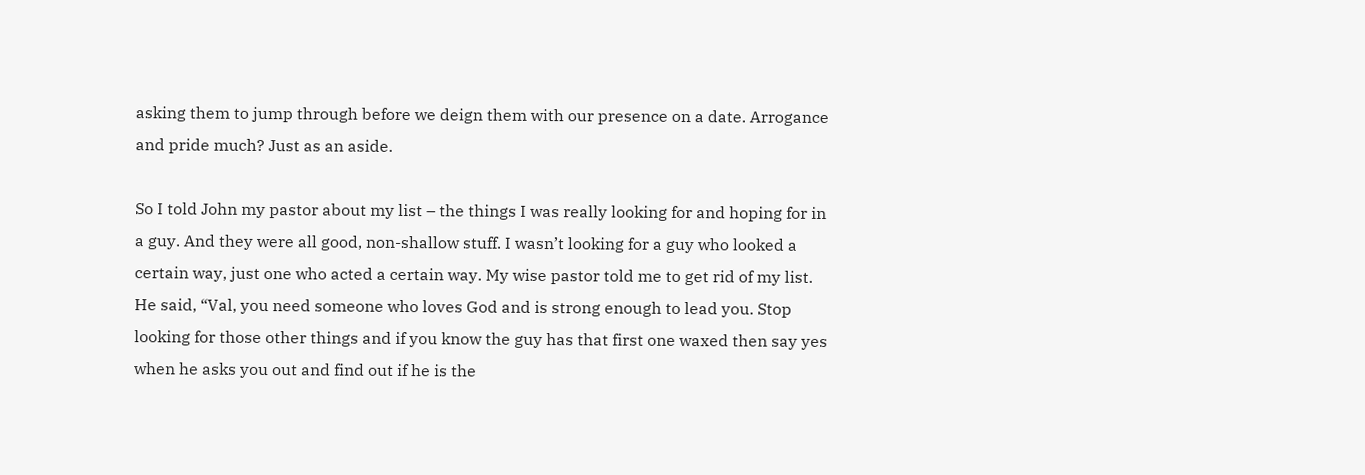asking them to jump through before we deign them with our presence on a date. Arrogance and pride much? Just as an aside.

So I told John my pastor about my list – the things I was really looking for and hoping for in a guy. And they were all good, non-shallow stuff. I wasn’t looking for a guy who looked a certain way, just one who acted a certain way. My wise pastor told me to get rid of my list. He said, “Val, you need someone who loves God and is strong enough to lead you. Stop looking for those other things and if you know the guy has that first one waxed then say yes when he asks you out and find out if he is the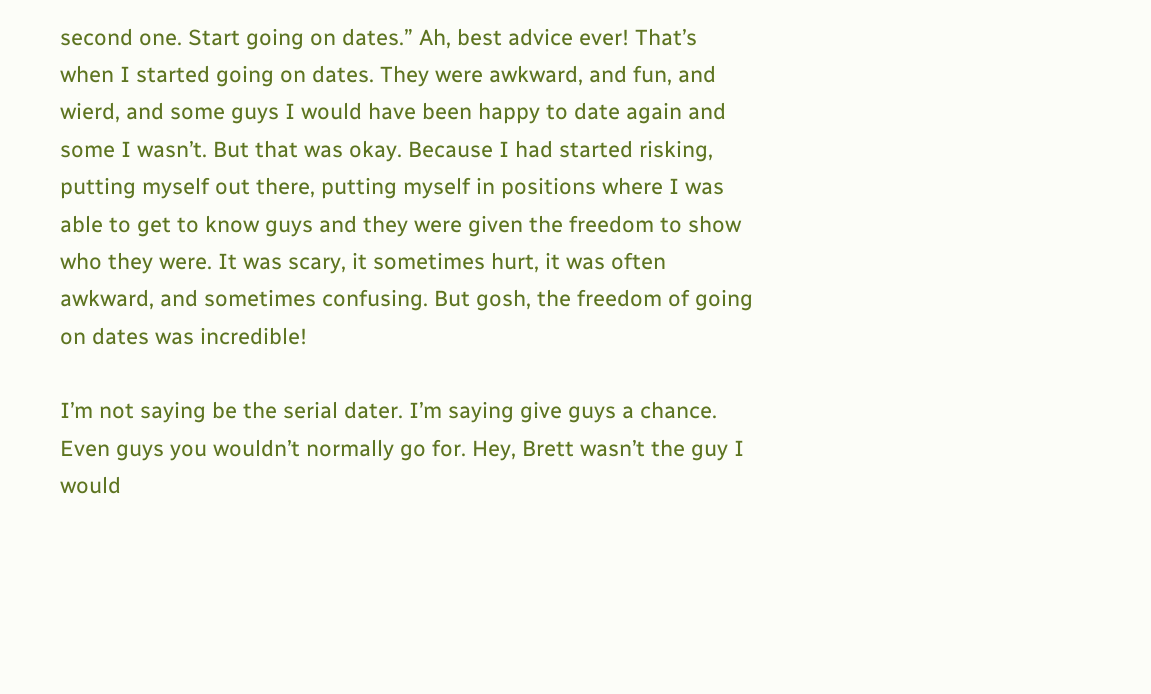second one. Start going on dates.” Ah, best advice ever! That’s when I started going on dates. They were awkward, and fun, and wierd, and some guys I would have been happy to date again and some I wasn’t. But that was okay. Because I had started risking, putting myself out there, putting myself in positions where I was able to get to know guys and they were given the freedom to show who they were. It was scary, it sometimes hurt, it was often awkward, and sometimes confusing. But gosh, the freedom of going on dates was incredible!

I’m not saying be the serial dater. I’m saying give guys a chance. Even guys you wouldn’t normally go for. Hey, Brett wasn’t the guy I would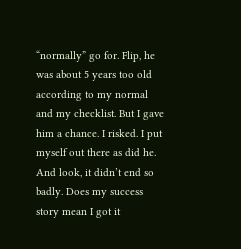“normally” go for. Flip, he was about 5 years too old according to my normal and my checklist. But I gave him a chance. I risked. I put myself out there as did he. And look, it didn’t end so badly. Does my success story mean I got it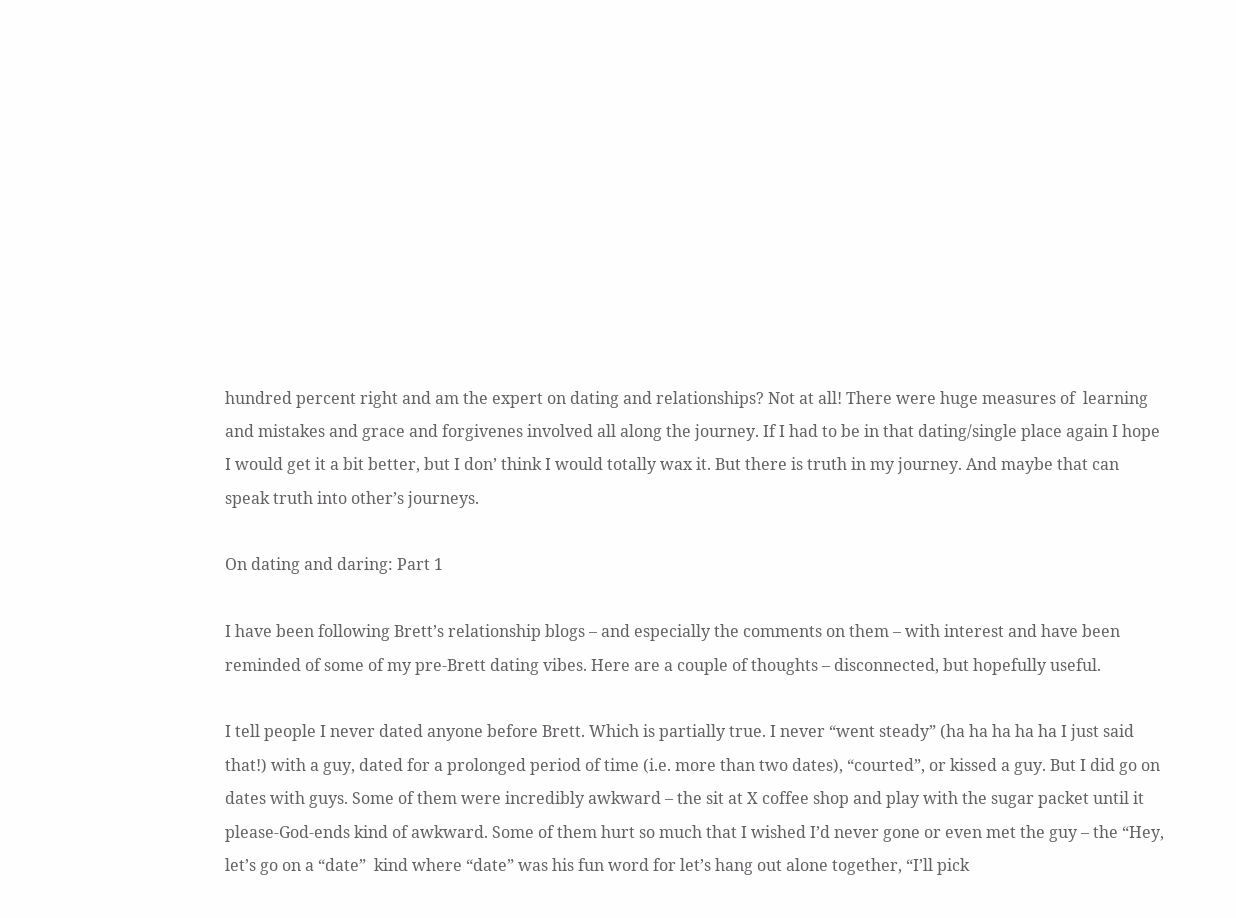hundred percent right and am the expert on dating and relationships? Not at all! There were huge measures of  learning and mistakes and grace and forgivenes involved all along the journey. If I had to be in that dating/single place again I hope I would get it a bit better, but I don’ think I would totally wax it. But there is truth in my journey. And maybe that can speak truth into other’s journeys.

On dating and daring: Part 1

I have been following Brett’s relationship blogs – and especially the comments on them – with interest and have been reminded of some of my pre-Brett dating vibes. Here are a couple of thoughts – disconnected, but hopefully useful.

I tell people I never dated anyone before Brett. Which is partially true. I never “went steady” (ha ha ha ha ha I just said that!) with a guy, dated for a prolonged period of time (i.e. more than two dates), “courted”, or kissed a guy. But I did go on dates with guys. Some of them were incredibly awkward – the sit at X coffee shop and play with the sugar packet until it please-God-ends kind of awkward. Some of them hurt so much that I wished I’d never gone or even met the guy – the “Hey, let’s go on a “date”  kind where “date” was his fun word for let’s hang out alone together, “I’ll pick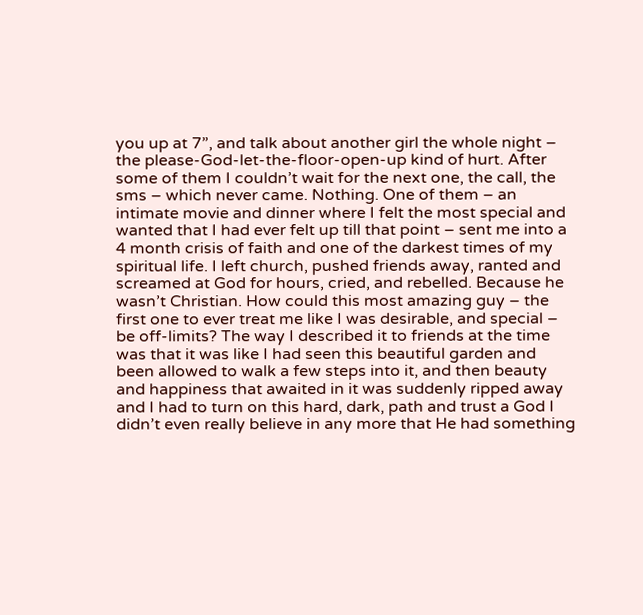you up at 7”, and talk about another girl the whole night – the please-God-let-the-floor-open-up kind of hurt. After some of them I couldn’t wait for the next one, the call, the sms – which never came. Nothing. One of them – an intimate movie and dinner where I felt the most special and wanted that I had ever felt up till that point – sent me into a 4 month crisis of faith and one of the darkest times of my spiritual life. I left church, pushed friends away, ranted and screamed at God for hours, cried, and rebelled. Because he wasn’t Christian. How could this most amazing guy – the first one to ever treat me like I was desirable, and special – be off-limits? The way I described it to friends at the time was that it was like I had seen this beautiful garden and been allowed to walk a few steps into it, and then beauty and happiness that awaited in it was suddenly ripped away and I had to turn on this hard, dark, path and trust a God I didn’t even really believe in any more that He had something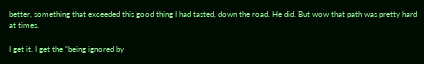better, something that exceeded this good thing I had tasted, down the road. He did. But wow that path was pretty hard at times.

I get it. I get the “being ignored by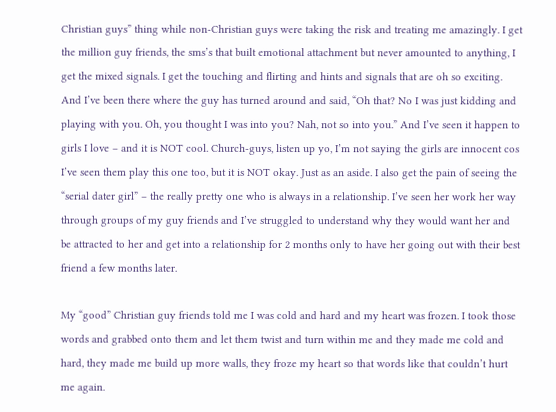Christian guys” thing while non-Christian guys were taking the risk and treating me amazingly. I get the million guy friends, the sms’s that built emotional attachment but never amounted to anything, I get the mixed signals. I get the touching and flirting and hints and signals that are oh so exciting. And I’ve been there where the guy has turned around and said, “Oh that? No I was just kidding and playing with you. Oh, you thought I was into you? Nah, not so into you.” And I’ve seen it happen to girls I love – and it is NOT cool. Church-guys, listen up yo, I’m not saying the girls are innocent cos I’ve seen them play this one too, but it is NOT okay. Just as an aside. I also get the pain of seeing the “serial dater girl” – the really pretty one who is always in a relationship. I’ve seen her work her way through groups of my guy friends and I’ve struggled to understand why they would want her and be attracted to her and get into a relationship for 2 months only to have her going out with their best friend a few months later.

My “good” Christian guy friends told me I was cold and hard and my heart was frozen. I took those words and grabbed onto them and let them twist and turn within me and they made me cold and hard, they made me build up more walls, they froze my heart so that words like that couldn’t hurt me again.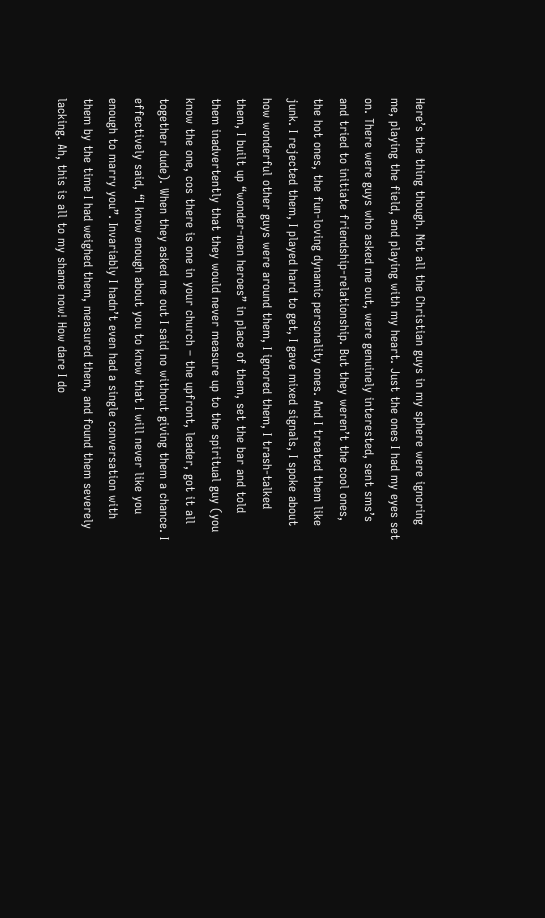Here’s the thing though. Not all the Christian guys in my sphere were ignoring me, playing the field, and playing with my heart. Just the ones I had my eyes set on. There were guys who asked me out, were genuinely interested, sent sms’s and tried to initiate friendship-relationship. But they weren’t the cool ones, the hot ones, the fun-loving dynamic personality ones. And I treated them like junk. I rejected them, I played hard to get, I gave mixed signals, I spoke about how wonderful other guys were around them, I ignored them, I trash-talked them, I built up “wonder-men heroes” in place of them, set the bar and told them inadvertently that they would never measure up to the spiritual guy (you know the one, cos there is one in your church – the upfront, leader, got it all together dude). When they asked me out I said no without giving them a chance. I effectively said, “I know enough about you to know that I will never like you enough to marry you”. Invariably I hadn’t even had a single conversation with them by the time I had weighed them, measured them, and found them severely lacking. Ah, this is all to my shame now! How dare I do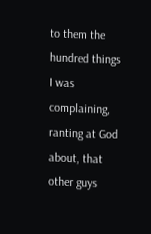to them the hundred things I was complaining, ranting at God about, that other guys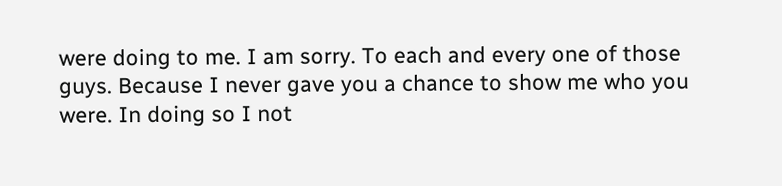were doing to me. I am sorry. To each and every one of those guys. Because I never gave you a chance to show me who you were. In doing so I not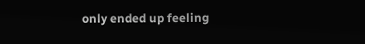only ended up feeling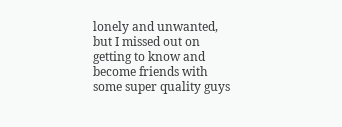lonely and unwanted, but I missed out on getting to know and become friends with some super quality guys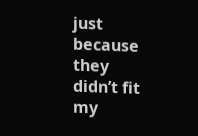just because they didn’t fit my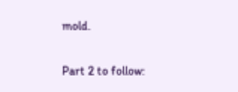mold.

Part 2 to follow: